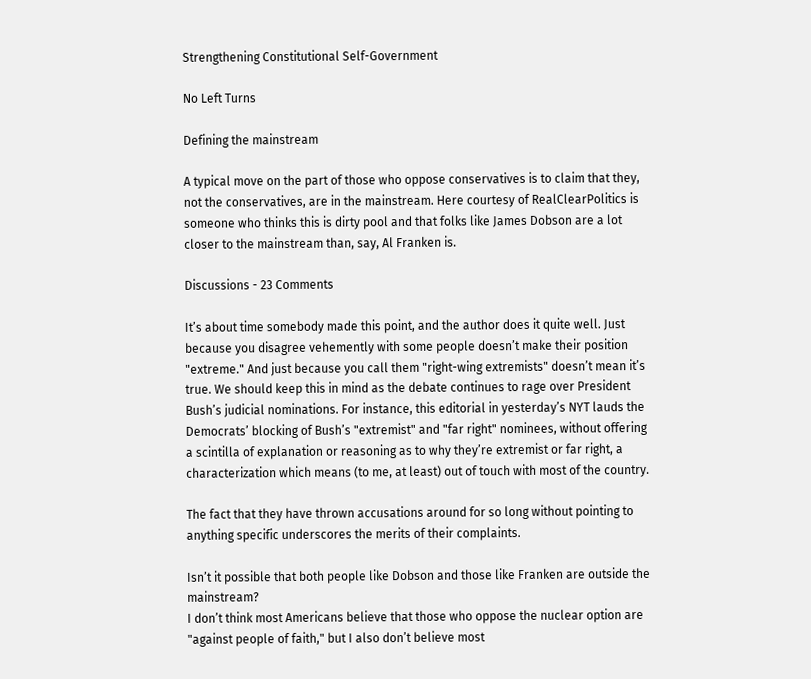Strengthening Constitutional Self-Government

No Left Turns

Defining the mainstream

A typical move on the part of those who oppose conservatives is to claim that they, not the conservatives, are in the mainstream. Here courtesy of RealClearPolitics is someone who thinks this is dirty pool and that folks like James Dobson are a lot closer to the mainstream than, say, Al Franken is.

Discussions - 23 Comments

It’s about time somebody made this point, and the author does it quite well. Just because you disagree vehemently with some people doesn’t make their position "extreme." And just because you call them "right-wing extremists" doesn’t mean it’s true. We should keep this in mind as the debate continues to rage over President Bush’s judicial nominations. For instance, this editorial in yesterday’s NYT lauds the Democrats’ blocking of Bush’s "extremist" and "far right" nominees, without offering a scintilla of explanation or reasoning as to why they’re extremist or far right, a characterization which means (to me, at least) out of touch with most of the country.

The fact that they have thrown accusations around for so long without pointing to anything specific underscores the merits of their complaints.

Isn’t it possible that both people like Dobson and those like Franken are outside the mainstream?
I don’t think most Americans believe that those who oppose the nuclear option are "against people of faith," but I also don’t believe most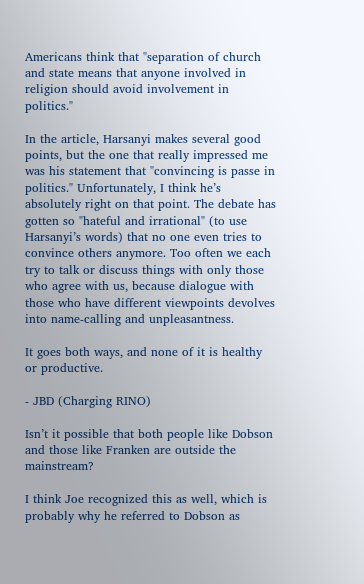Americans think that "separation of church and state means that anyone involved in religion should avoid involvement in politics."

In the article, Harsanyi makes several good points, but the one that really impressed me was his statement that "convincing is passe in politics." Unfortunately, I think he’s absolutely right on that point. The debate has gotten so "hateful and irrational" (to use Harsanyi’s words) that no one even tries to convince others anymore. Too often we each try to talk or discuss things with only those who agree with us, because dialogue with those who have different viewpoints devolves into name-calling and unpleasantness.

It goes both ways, and none of it is healthy or productive.

- JBD (Charging RINO)

Isn’t it possible that both people like Dobson and those like Franken are outside the mainstream?

I think Joe recognized this as well, which is probably why he referred to Dobson as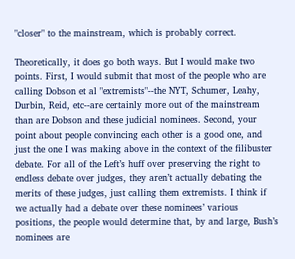"closer" to the mainstream, which is probably correct.

Theoretically, it does go both ways. But I would make two points. First, I would submit that most of the people who are calling Dobson et al "extremists"--the NYT, Schumer, Leahy, Durbin, Reid, etc--are certainly more out of the mainstream than are Dobson and these judicial nominees. Second, your point about people convincing each other is a good one, and just the one I was making above in the context of the filibuster debate. For all of the Left’s huff over preserving the right to endless debate over judges, they aren’t actually debating the merits of these judges, just calling them extremists. I think if we actually had a debate over these nominees’ various positions, the people would determine that, by and large, Bush’s nominees are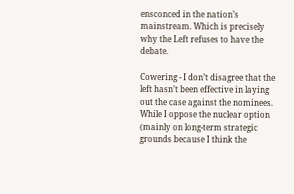ensconced in the nation’s mainstream. Which is precisely why the Left refuses to have the debate.

Cowering - I don’t disagree that the left hasn’t been effective in laying out the case against the nominees. While I oppose the nuclear option (mainly on long-term strategic grounds because I think the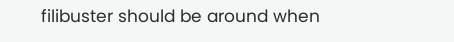filibuster should be around when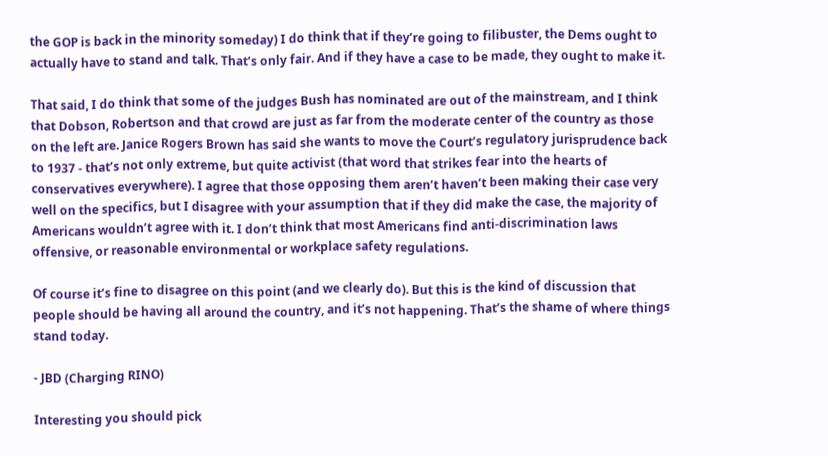the GOP is back in the minority someday) I do think that if they’re going to filibuster, the Dems ought to actually have to stand and talk. That’s only fair. And if they have a case to be made, they ought to make it.

That said, I do think that some of the judges Bush has nominated are out of the mainstream, and I think that Dobson, Robertson and that crowd are just as far from the moderate center of the country as those on the left are. Janice Rogers Brown has said she wants to move the Court’s regulatory jurisprudence back to 1937 - that’s not only extreme, but quite activist (that word that strikes fear into the hearts of conservatives everywhere). I agree that those opposing them aren’t haven’t been making their case very well on the specifics, but I disagree with your assumption that if they did make the case, the majority of Americans wouldn’t agree with it. I don’t think that most Americans find anti-discrimination laws offensive, or reasonable environmental or workplace safety regulations.

Of course it’s fine to disagree on this point (and we clearly do). But this is the kind of discussion that people should be having all around the country, and it’s not happening. That’s the shame of where things stand today.

- JBD (Charging RINO)

Interesting you should pick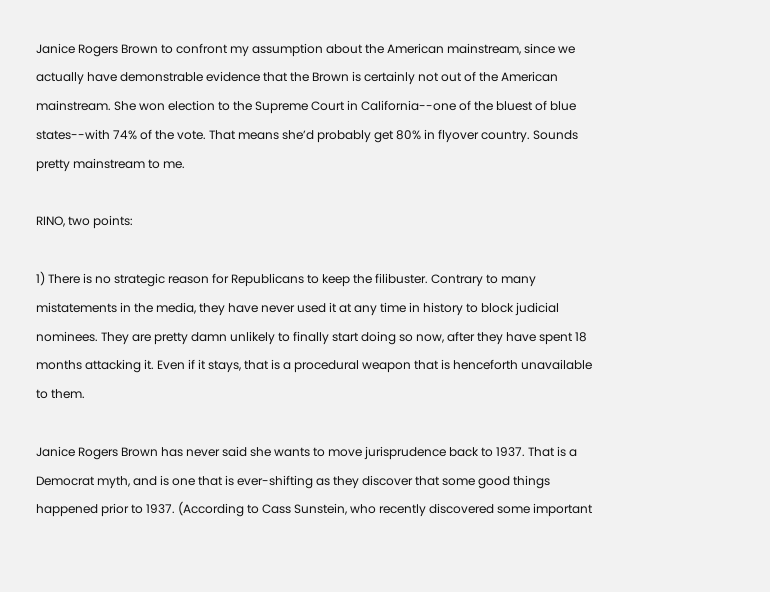Janice Rogers Brown to confront my assumption about the American mainstream, since we actually have demonstrable evidence that the Brown is certainly not out of the American mainstream. She won election to the Supreme Court in California--one of the bluest of blue states--with 74% of the vote. That means she’d probably get 80% in flyover country. Sounds pretty mainstream to me.

RINO, two points:

1) There is no strategic reason for Republicans to keep the filibuster. Contrary to many mistatements in the media, they have never used it at any time in history to block judicial nominees. They are pretty damn unlikely to finally start doing so now, after they have spent 18 months attacking it. Even if it stays, that is a procedural weapon that is henceforth unavailable to them.

Janice Rogers Brown has never said she wants to move jurisprudence back to 1937. That is a Democrat myth, and is one that is ever-shifting as they discover that some good things happened prior to 1937. (According to Cass Sunstein, who recently discovered some important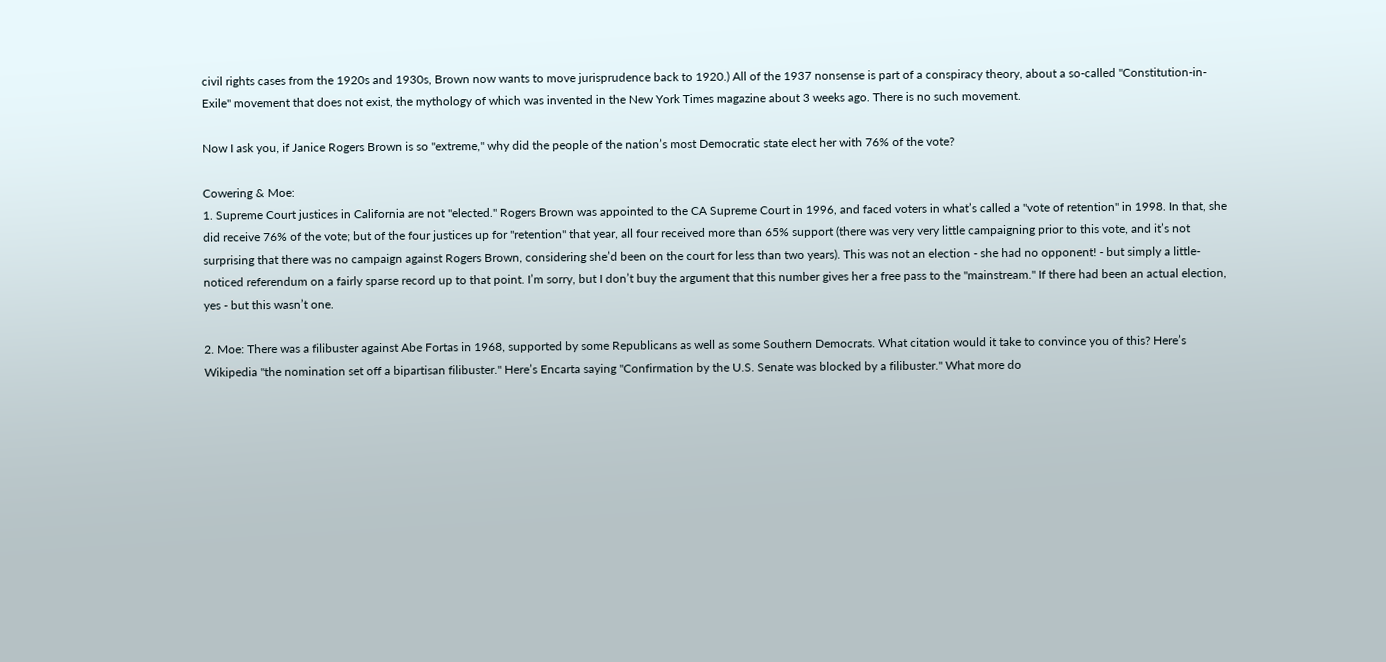civil rights cases from the 1920s and 1930s, Brown now wants to move jurisprudence back to 1920.) All of the 1937 nonsense is part of a conspiracy theory, about a so-called "Constitution-in-Exile" movement that does not exist, the mythology of which was invented in the New York Times magazine about 3 weeks ago. There is no such movement.

Now I ask you, if Janice Rogers Brown is so "extreme," why did the people of the nation’s most Democratic state elect her with 76% of the vote?

Cowering & Moe:
1. Supreme Court justices in California are not "elected." Rogers Brown was appointed to the CA Supreme Court in 1996, and faced voters in what’s called a "vote of retention" in 1998. In that, she did receive 76% of the vote; but of the four justices up for "retention" that year, all four received more than 65% support (there was very very little campaigning prior to this vote, and it’s not surprising that there was no campaign against Rogers Brown, considering she’d been on the court for less than two years). This was not an election - she had no opponent! - but simply a little-noticed referendum on a fairly sparse record up to that point. I’m sorry, but I don’t buy the argument that this number gives her a free pass to the "mainstream." If there had been an actual election, yes - but this wasn’t one.

2. Moe: There was a filibuster against Abe Fortas in 1968, supported by some Republicans as well as some Southern Democrats. What citation would it take to convince you of this? Here’s Wikipedia "the nomination set off a bipartisan filibuster." Here’s Encarta saying "Confirmation by the U.S. Senate was blocked by a filibuster." What more do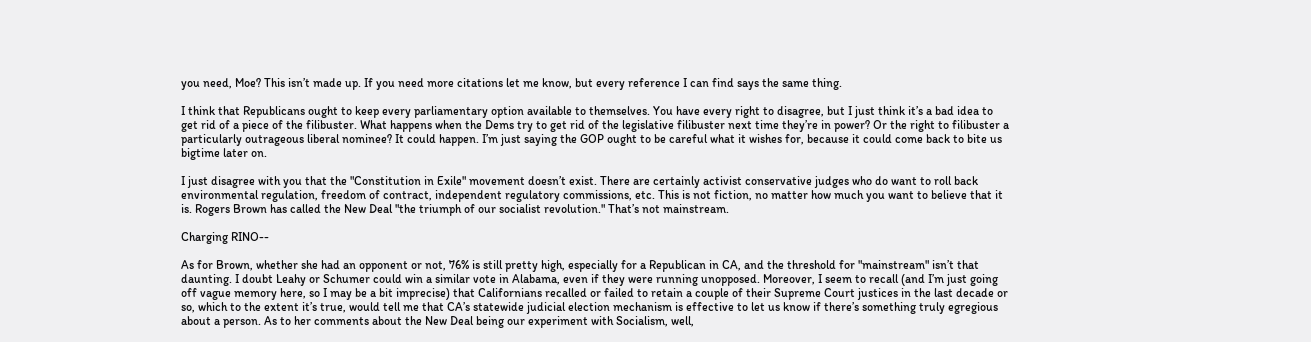you need, Moe? This isn’t made up. If you need more citations let me know, but every reference I can find says the same thing.

I think that Republicans ought to keep every parliamentary option available to themselves. You have every right to disagree, but I just think it’s a bad idea to get rid of a piece of the filibuster. What happens when the Dems try to get rid of the legislative filibuster next time they’re in power? Or the right to filibuster a particularly outrageous liberal nominee? It could happen. I’m just saying the GOP ought to be careful what it wishes for, because it could come back to bite us bigtime later on.

I just disagree with you that the "Constitution in Exile" movement doesn’t exist. There are certainly activist conservative judges who do want to roll back environmental regulation, freedom of contract, independent regulatory commissions, etc. This is not fiction, no matter how much you want to believe that it is. Rogers Brown has called the New Deal "the triumph of our socialist revolution." That’s not mainstream.

Charging RINO--

As for Brown, whether she had an opponent or not, 76% is still pretty high, especially for a Republican in CA, and the threshold for "mainstream" isn’t that daunting. I doubt Leahy or Schumer could win a similar vote in Alabama, even if they were running unopposed. Moreover, I seem to recall (and I’m just going off vague memory here, so I may be a bit imprecise) that Californians recalled or failed to retain a couple of their Supreme Court justices in the last decade or so, which to the extent it’s true, would tell me that CA’s statewide judicial election mechanism is effective to let us know if there’s something truly egregious about a person. As to her comments about the New Deal being our experiment with Socialism, well,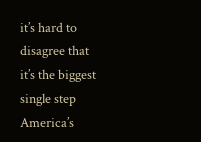it’s hard to disagree that it’s the biggest single step America’s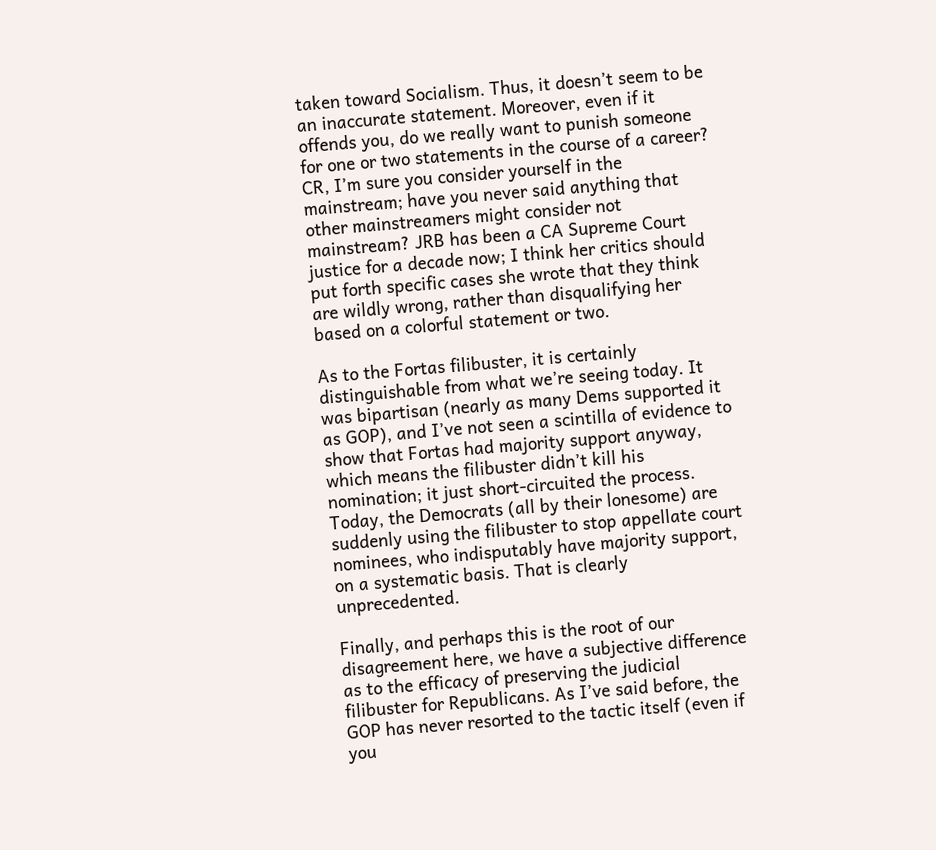taken toward Socialism. Thus, it doesn’t seem to be an inaccurate statement. Moreover, even if it offends you, do we really want to punish someone for one or two statements in the course of a career? CR, I’m sure you consider yourself in the mainstream; have you never said anything that other mainstreamers might consider not mainstream? JRB has been a CA Supreme Court justice for a decade now; I think her critics should put forth specific cases she wrote that they think are wildly wrong, rather than disqualifying her based on a colorful statement or two.

As to the Fortas filibuster, it is certainly distinguishable from what we’re seeing today. It was bipartisan (nearly as many Dems supported it as GOP), and I’ve not seen a scintilla of evidence to show that Fortas had majority support anyway, which means the filibuster didn’t kill his nomination; it just short-circuited the process. Today, the Democrats (all by their lonesome) are suddenly using the filibuster to stop appellate court nominees, who indisputably have majority support, on a systematic basis. That is clearly unprecedented.

Finally, and perhaps this is the root of our disagreement here, we have a subjective difference as to the efficacy of preserving the judicial filibuster for Republicans. As I’ve said before, the GOP has never resorted to the tactic itself (even if you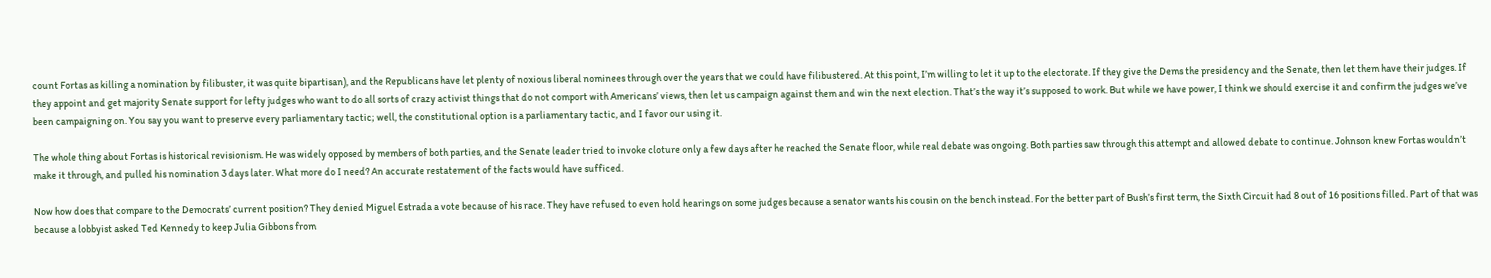count Fortas as killing a nomination by filibuster, it was quite bipartisan), and the Republicans have let plenty of noxious liberal nominees through over the years that we could have filibustered. At this point, I’m willing to let it up to the electorate. If they give the Dems the presidency and the Senate, then let them have their judges. If they appoint and get majority Senate support for lefty judges who want to do all sorts of crazy activist things that do not comport with Americans’ views, then let us campaign against them and win the next election. That’s the way it’s supposed to work. But while we have power, I think we should exercise it and confirm the judges we’ve been campaigning on. You say you want to preserve every parliamentary tactic; well, the constitutional option is a parliamentary tactic, and I favor our using it.

The whole thing about Fortas is historical revisionism. He was widely opposed by members of both parties, and the Senate leader tried to invoke cloture only a few days after he reached the Senate floor, while real debate was ongoing. Both parties saw through this attempt and allowed debate to continue. Johnson knew Fortas wouldn’t make it through, and pulled his nomination 3 days later. What more do I need? An accurate restatement of the facts would have sufficed.

Now how does that compare to the Democrats’ current position? They denied Miguel Estrada a vote because of his race. They have refused to even hold hearings on some judges because a senator wants his cousin on the bench instead. For the better part of Bush’s first term, the Sixth Circuit had 8 out of 16 positions filled. Part of that was because a lobbyist asked Ted Kennedy to keep Julia Gibbons from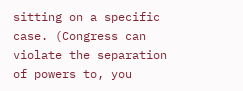sitting on a specific case. (Congress can violate the separation of powers to, you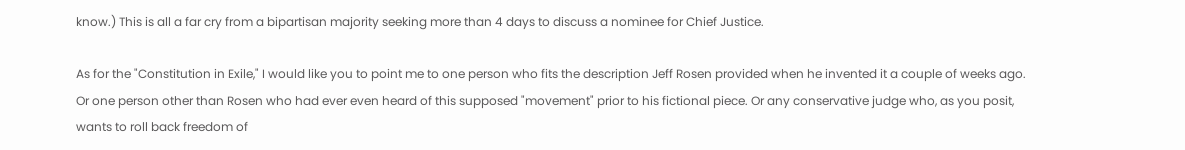know.) This is all a far cry from a bipartisan majority seeking more than 4 days to discuss a nominee for Chief Justice.

As for the "Constitution in Exile," I would like you to point me to one person who fits the description Jeff Rosen provided when he invented it a couple of weeks ago. Or one person other than Rosen who had ever even heard of this supposed "movement" prior to his fictional piece. Or any conservative judge who, as you posit, wants to roll back freedom of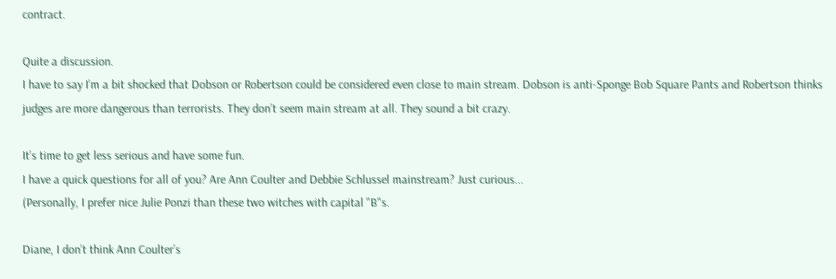contract.

Quite a discussion.
I have to say I’m a bit shocked that Dobson or Robertson could be considered even close to main stream. Dobson is anti-Sponge Bob Square Pants and Robertson thinks judges are more dangerous than terrorists. They don’t seem main stream at all. They sound a bit crazy.

It’s time to get less serious and have some fun.
I have a quick questions for all of you? Are Ann Coulter and Debbie Schlussel mainstream? Just curious...
(Personally, I prefer nice Julie Ponzi than these two witches with capital "B"s.

Diane, I don’t think Ann Coulter’s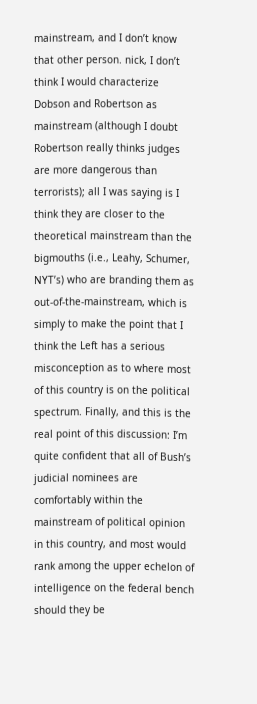mainstream, and I don’t know that other person. nick, I don’t think I would characterize Dobson and Robertson as mainstream (although I doubt Robertson really thinks judges are more dangerous than terrorists); all I was saying is I think they are closer to the theoretical mainstream than the bigmouths (i.e., Leahy, Schumer, NYT’s) who are branding them as out-of-the-mainstream, which is simply to make the point that I think the Left has a serious misconception as to where most of this country is on the political spectrum. Finally, and this is the real point of this discussion: I’m quite confident that all of Bush’s judicial nominees are comfortably within the mainstream of political opinion in this country, and most would rank among the upper echelon of intelligence on the federal bench should they be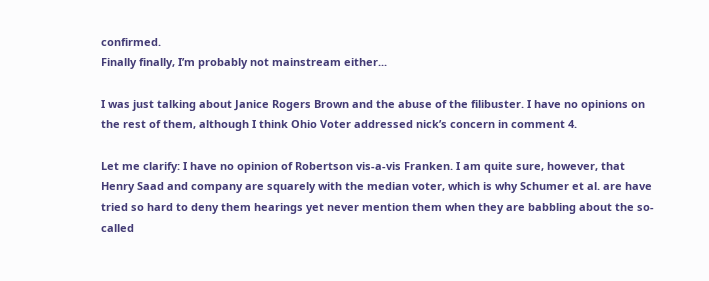confirmed.
Finally finally, I’m probably not mainstream either...

I was just talking about Janice Rogers Brown and the abuse of the filibuster. I have no opinions on the rest of them, although I think Ohio Voter addressed nick’s concern in comment 4.

Let me clarify: I have no opinion of Robertson vis-a-vis Franken. I am quite sure, however, that Henry Saad and company are squarely with the median voter, which is why Schumer et al. are have tried so hard to deny them hearings yet never mention them when they are babbling about the so-called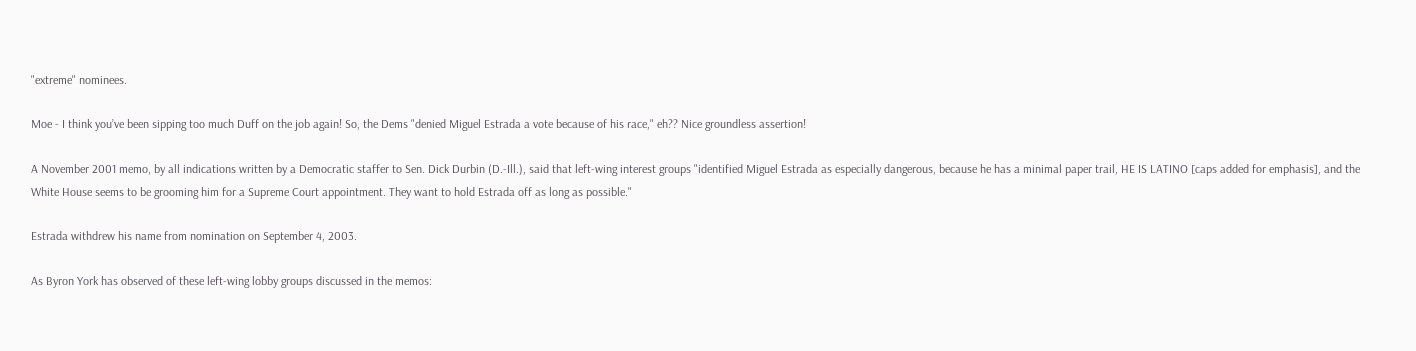"extreme" nominees.

Moe - I think you’ve been sipping too much Duff on the job again! So, the Dems "denied Miguel Estrada a vote because of his race," eh?? Nice groundless assertion!

A November 2001 memo, by all indications written by a Democratic staffer to Sen. Dick Durbin (D.-Ill.), said that left-wing interest groups "identified Miguel Estrada as especially dangerous, because he has a minimal paper trail, HE IS LATINO [caps added for emphasis], and the White House seems to be grooming him for a Supreme Court appointment. They want to hold Estrada off as long as possible."

Estrada withdrew his name from nomination on September 4, 2003.

As Byron York has observed of these left-wing lobby groups discussed in the memos: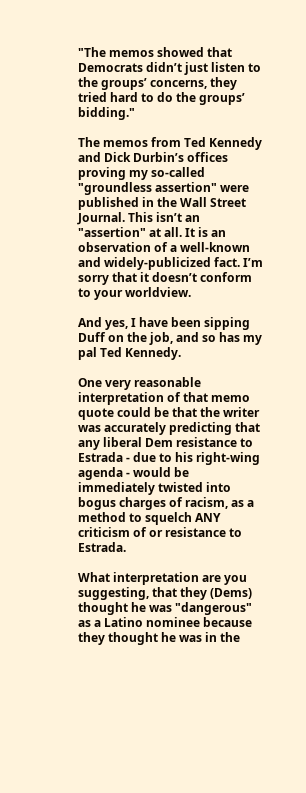"The memos showed that Democrats didn’t just listen to the groups’ concerns, they tried hard to do the groups’ bidding."

The memos from Ted Kennedy and Dick Durbin’s offices proving my so-called "groundless assertion" were published in the Wall Street Journal. This isn’t an "assertion" at all. It is an observation of a well-known and widely-publicized fact. I’m sorry that it doesn’t conform to your worldview.

And yes, I have been sipping Duff on the job, and so has my pal Ted Kennedy.

One very reasonable interpretation of that memo quote could be that the writer was accurately predicting that any liberal Dem resistance to Estrada - due to his right-wing agenda - would be immediately twisted into bogus charges of racism, as a method to squelch ANY criticism of or resistance to Estrada.

What interpretation are you suggesting, that they (Dems) thought he was "dangerous" as a Latino nominee because they thought he was in the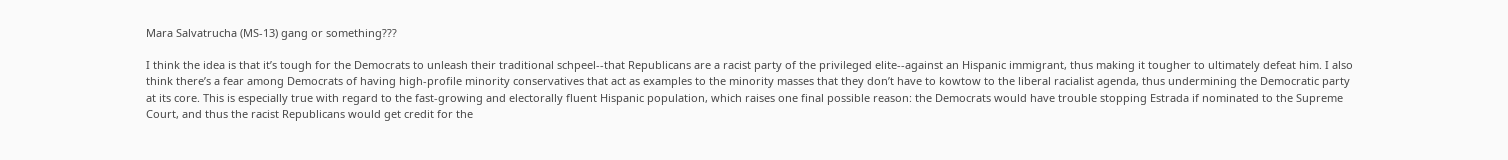Mara Salvatrucha (MS-13) gang or something???

I think the idea is that it’s tough for the Democrats to unleash their traditional schpeel--that Republicans are a racist party of the privileged elite--against an Hispanic immigrant, thus making it tougher to ultimately defeat him. I also think there’s a fear among Democrats of having high-profile minority conservatives that act as examples to the minority masses that they don’t have to kowtow to the liberal racialist agenda, thus undermining the Democratic party at its core. This is especially true with regard to the fast-growing and electorally fluent Hispanic population, which raises one final possible reason: the Democrats would have trouble stopping Estrada if nominated to the Supreme Court, and thus the racist Republicans would get credit for the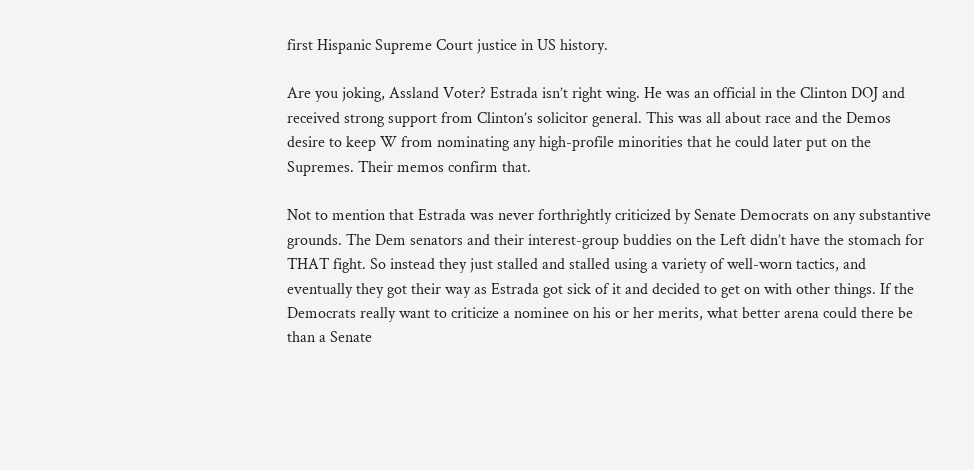first Hispanic Supreme Court justice in US history.

Are you joking, Assland Voter? Estrada isn’t right wing. He was an official in the Clinton DOJ and received strong support from Clinton’s solicitor general. This was all about race and the Demos desire to keep W from nominating any high-profile minorities that he could later put on the Supremes. Their memos confirm that.

Not to mention that Estrada was never forthrightly criticized by Senate Democrats on any substantive grounds. The Dem senators and their interest-group buddies on the Left didn’t have the stomach for THAT fight. So instead they just stalled and stalled using a variety of well-worn tactics, and eventually they got their way as Estrada got sick of it and decided to get on with other things. If the Democrats really want to criticize a nominee on his or her merits, what better arena could there be than a Senate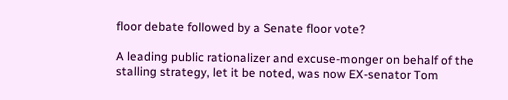floor debate followed by a Senate floor vote?

A leading public rationalizer and excuse-monger on behalf of the stalling strategy, let it be noted, was now EX-senator Tom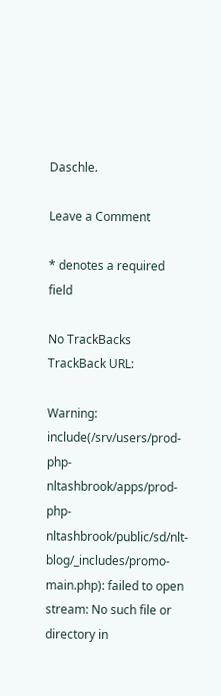Daschle.

Leave a Comment

* denotes a required field

No TrackBacks
TrackBack URL:

Warning: include(/srv/users/prod-php-nltashbrook/apps/prod-php-nltashbrook/public/sd/nlt-blog/_includes/promo-main.php): failed to open stream: No such file or directory in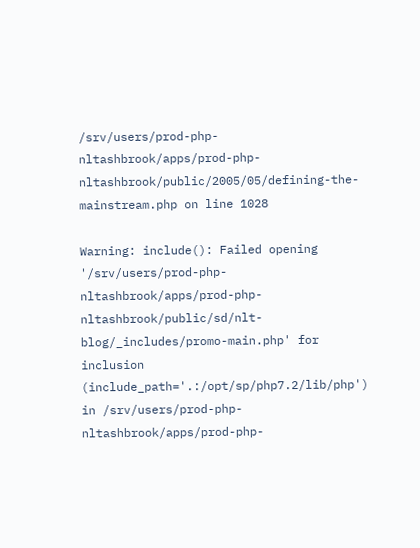/srv/users/prod-php-nltashbrook/apps/prod-php-nltashbrook/public/2005/05/defining-the-mainstream.php on line 1028

Warning: include(): Failed opening '/srv/users/prod-php-nltashbrook/apps/prod-php-nltashbrook/public/sd/nlt-blog/_includes/promo-main.php' for inclusion (include_path='.:/opt/sp/php7.2/lib/php') in /srv/users/prod-php-nltashbrook/apps/prod-php-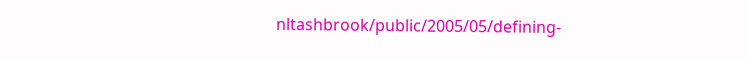nltashbrook/public/2005/05/defining-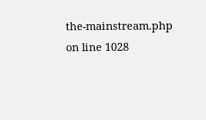the-mainstream.php on line 1028